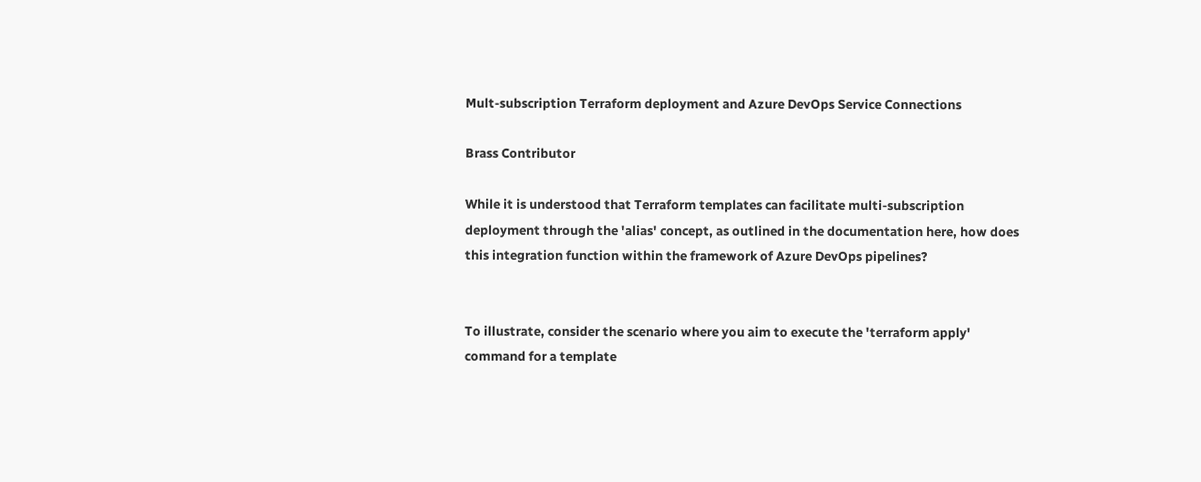Mult-subscription Terraform deployment and Azure DevOps Service Connections

Brass Contributor

While it is understood that Terraform templates can facilitate multi-subscription deployment through the 'alias' concept, as outlined in the documentation here, how does this integration function within the framework of Azure DevOps pipelines?


To illustrate, consider the scenario where you aim to execute the 'terraform apply' command for a template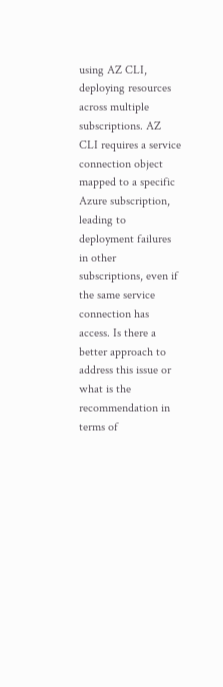using AZ CLI, deploying resources across multiple subscriptions. AZ CLI requires a service connection object mapped to a specific Azure subscription, leading to deployment failures in other subscriptions, even if the same service connection has access. Is there a better approach to address this issue or what is the recommendation in terms of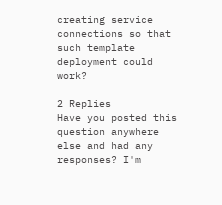creating service connections so that such template deployment could work?

2 Replies
Have you posted this question anywhere else and had any responses? I'm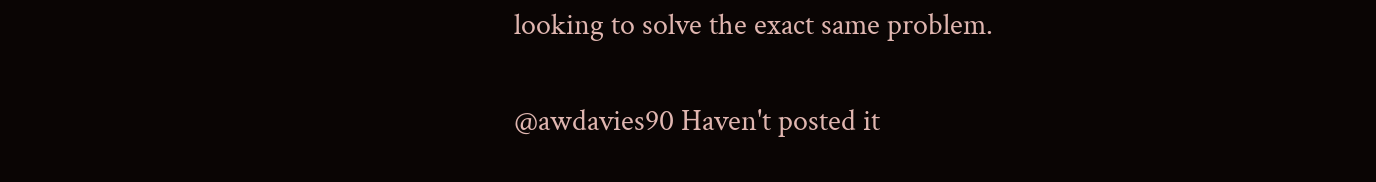looking to solve the exact same problem.

@awdavies90 Haven't posted it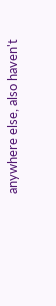anywhere else, also haven't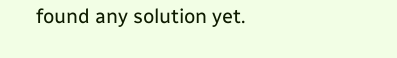found any solution yet.